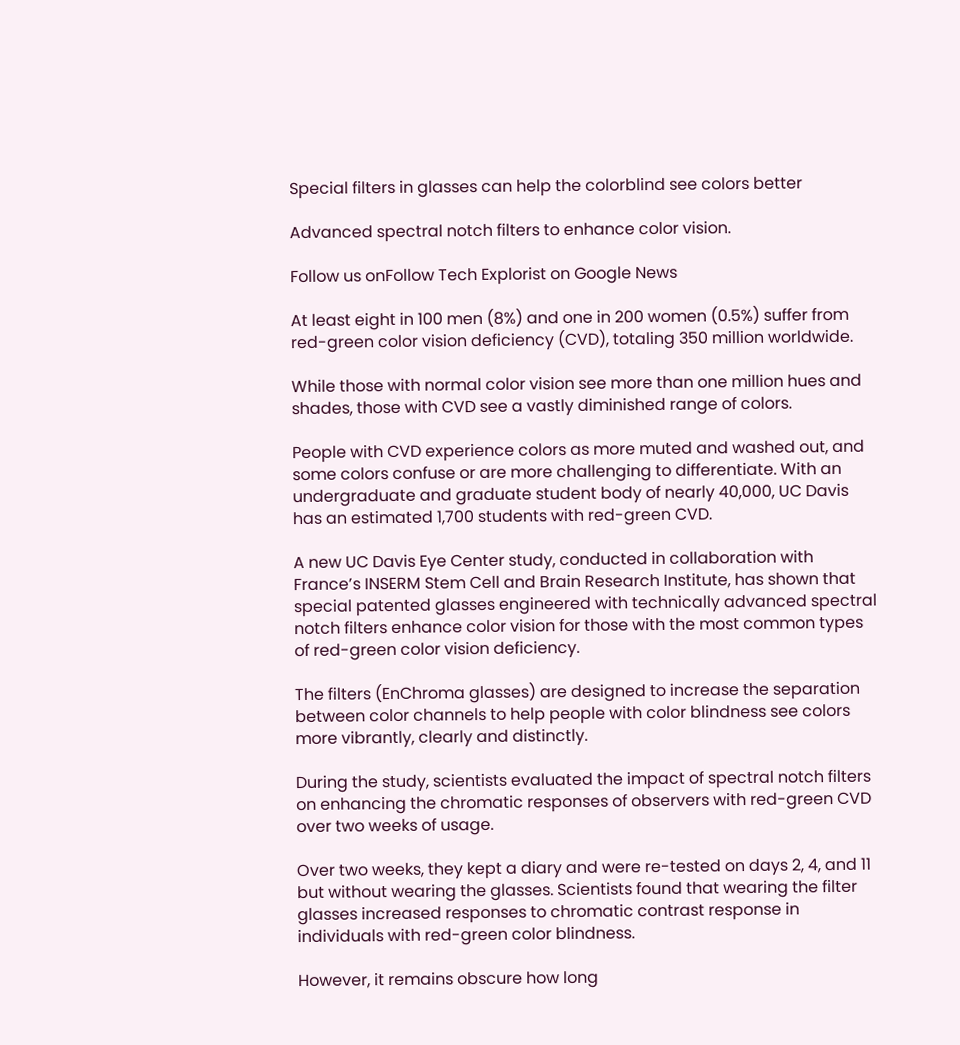Special filters in glasses can help the colorblind see colors better

Advanced spectral notch filters to enhance color vision.

Follow us onFollow Tech Explorist on Google News

At least eight in 100 men (8%) and one in 200 women (0.5%) suffer from red-green color vision deficiency (CVD), totaling 350 million worldwide.

While those with normal color vision see more than one million hues and shades, those with CVD see a vastly diminished range of colors.

People with CVD experience colors as more muted and washed out, and some colors confuse or are more challenging to differentiate. With an undergraduate and graduate student body of nearly 40,000, UC Davis has an estimated 1,700 students with red-green CVD.

A new UC Davis Eye Center study, conducted in collaboration with France’s INSERM Stem Cell and Brain Research Institute, has shown that special patented glasses engineered with technically advanced spectral notch filters enhance color vision for those with the most common types of red-green color vision deficiency.

The filters (EnChroma glasses) are designed to increase the separation between color channels to help people with color blindness see colors more vibrantly, clearly and distinctly.

During the study, scientists evaluated the impact of spectral notch filters on enhancing the chromatic responses of observers with red-green CVD over two weeks of usage.

Over two weeks, they kept a diary and were re-tested on days 2, 4, and 11 but without wearing the glasses. Scientists found that wearing the filter glasses increased responses to chromatic contrast response in individuals with red-green color blindness.

However, it remains obscure how long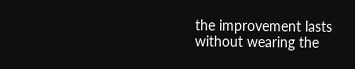the improvement lasts without wearing the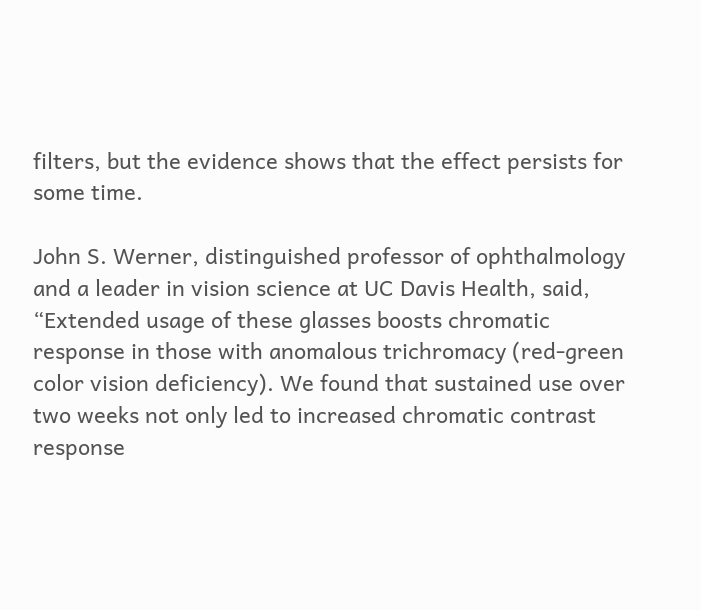filters, but the evidence shows that the effect persists for some time.

John S. Werner, distinguished professor of ophthalmology and a leader in vision science at UC Davis Health, said, “Extended usage of these glasses boosts chromatic response in those with anomalous trichromacy (red-green color vision deficiency). We found that sustained use over two weeks not only led to increased chromatic contrast response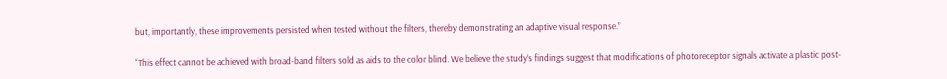but, importantly, these improvements persisted when tested without the filters, thereby demonstrating an adaptive visual response.”

“This effect cannot be achieved with broad-band filters sold as aids to the color blind. We believe the study’s findings suggest that modifications of photoreceptor signals activate a plastic post-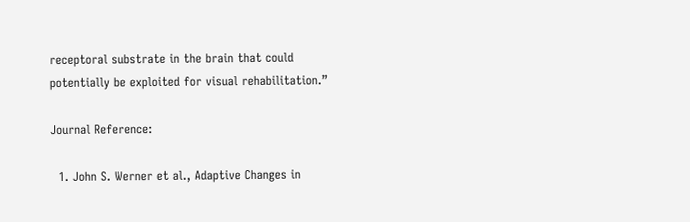receptoral substrate in the brain that could potentially be exploited for visual rehabilitation.”

Journal Reference:

  1. John S. Werner et al., Adaptive Changes in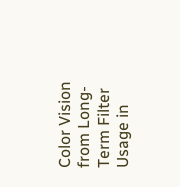Color Vision from Long-Term Filter Usage in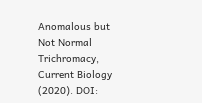Anomalous but Not Normal Trichromacy, Current Biology (2020). DOI: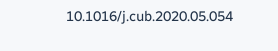10.1016/j.cub.2020.05.054